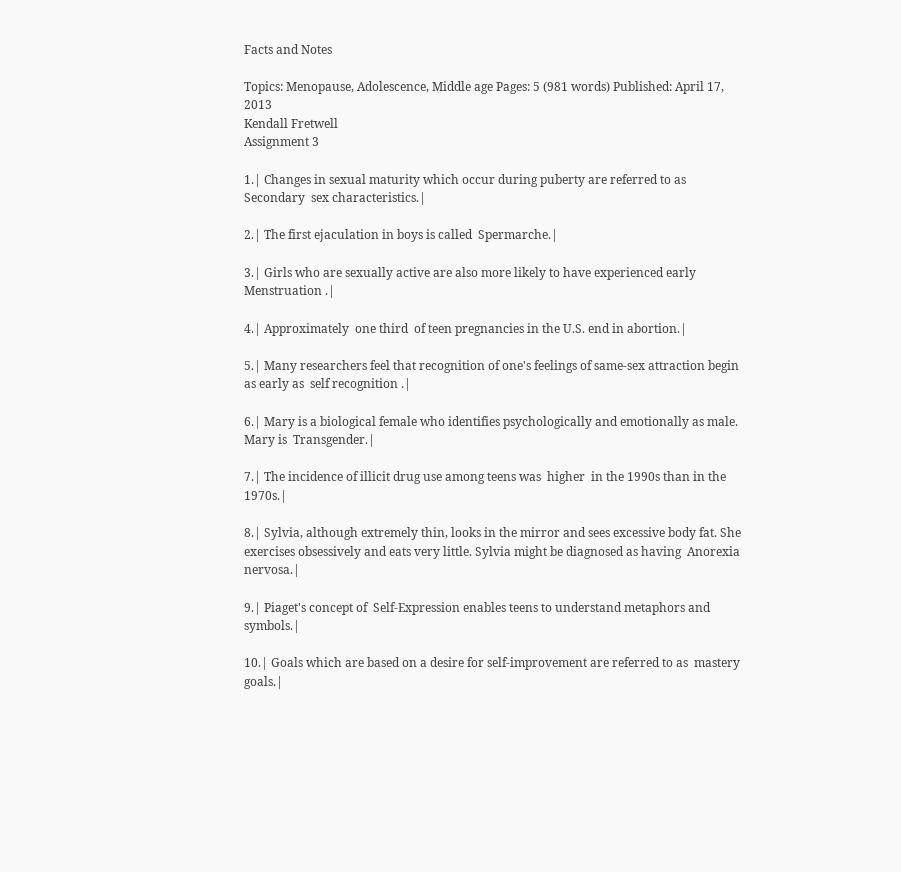Facts and Notes

Topics: Menopause, Adolescence, Middle age Pages: 5 (981 words) Published: April 17, 2013
Kendall Fretwell
Assignment 3

1.| Changes in sexual maturity which occur during puberty are referred to as  Secondary  sex characteristics.|

2.| The first ejaculation in boys is called  Spermarche.|

3.| Girls who are sexually active are also more likely to have experienced early  Menstruation .|

4.| Approximately  one third  of teen pregnancies in the U.S. end in abortion.|

5.| Many researchers feel that recognition of one's feelings of same-sex attraction begin as early as  self recognition .|

6.| Mary is a biological female who identifies psychologically and emotionally as male. Mary is  Transgender.|

7.| The incidence of illicit drug use among teens was  higher  in the 1990s than in the 1970s.|

8.| Sylvia, although extremely thin, looks in the mirror and sees excessive body fat. She exercises obsessively and eats very little. Sylvia might be diagnosed as having  Anorexia nervosa.|

9.| Piaget's concept of  Self-Expression enables teens to understand metaphors and symbols.|

10.| Goals which are based on a desire for self-improvement are referred to as  mastery  goals.|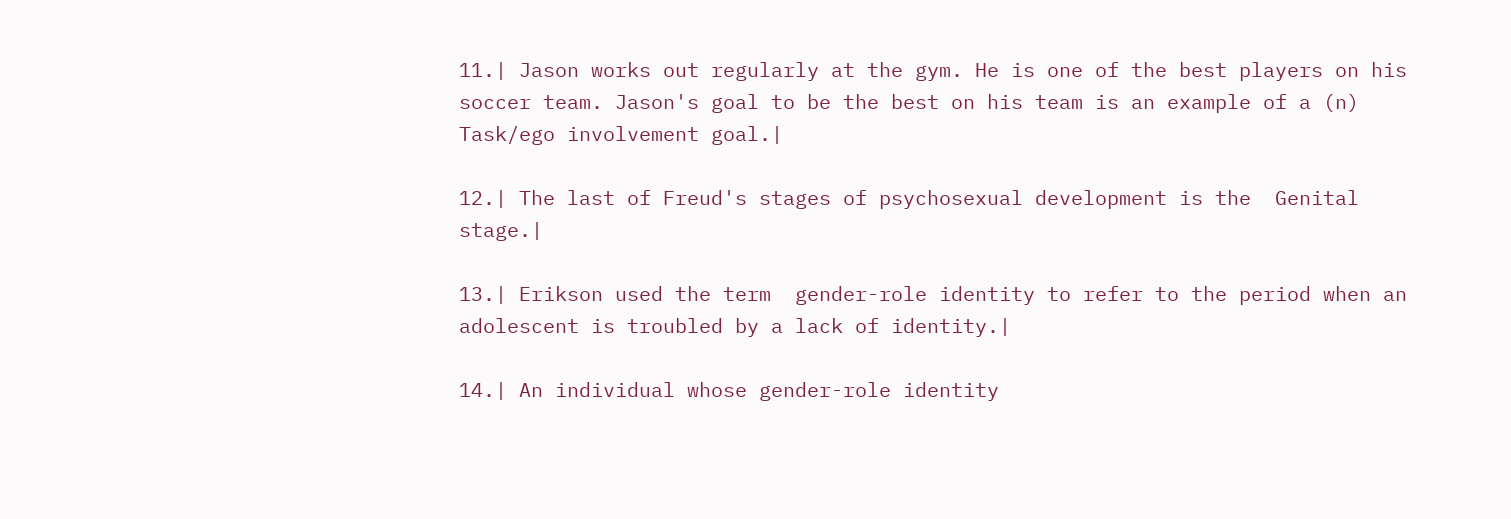11.| Jason works out regularly at the gym. He is one of the best players on his soccer team. Jason's goal to be the best on his team is an example of a (n)  Task/ego involvement goal.|

12.| The last of Freud's stages of psychosexual development is the  Genital stage.|

13.| Erikson used the term  gender-role identity to refer to the period when an adolescent is troubled by a lack of identity.|

14.| An individual whose gender-role identity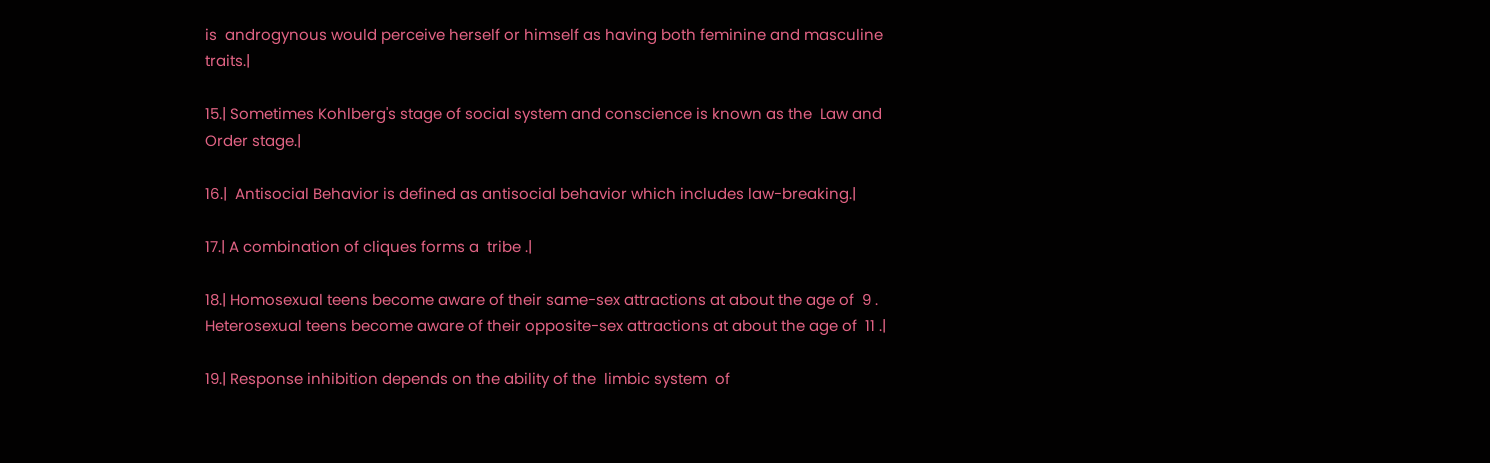is  androgynous would perceive herself or himself as having both feminine and masculine traits.|

15.| Sometimes Kohlberg's stage of social system and conscience is known as the  Law and Order stage.|

16.|  Antisocial Behavior is defined as antisocial behavior which includes law-breaking.|

17.| A combination of cliques forms a  tribe .|

18.| Homosexual teens become aware of their same-sex attractions at about the age of  9 . Heterosexual teens become aware of their opposite-sex attractions at about the age of  11 .|

19.| Response inhibition depends on the ability of the  limbic system  of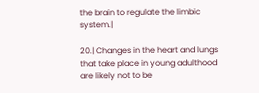the brain to regulate the limbic system.|

20.| Changes in the heart and lungs that take place in young adulthood are likely not to be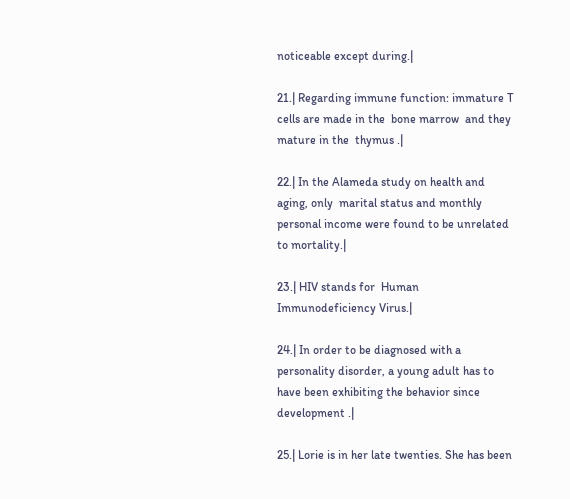noticeable except during.|

21.| Regarding immune function: immature T cells are made in the  bone marrow  and they mature in the  thymus .|

22.| In the Alameda study on health and aging, only  marital status and monthly personal income were found to be unrelated to mortality.|

23.| HIV stands for  Human Immunodeficiency Virus.|

24.| In order to be diagnosed with a personality disorder, a young adult has to have been exhibiting the behavior since  development .|

25.| Lorie is in her late twenties. She has been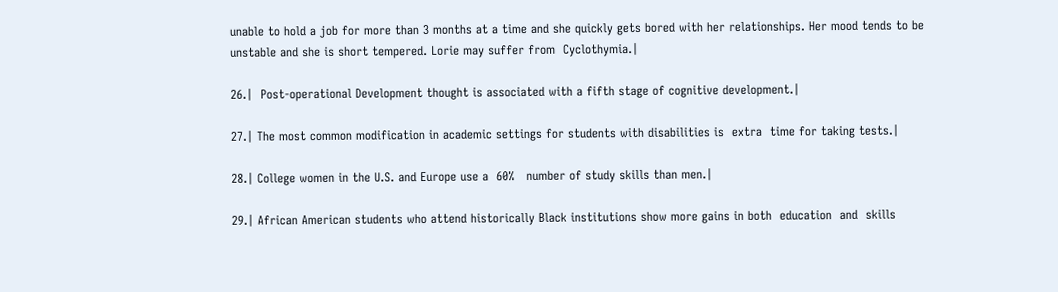unable to hold a job for more than 3 months at a time and she quickly gets bored with her relationships. Her mood tends to be unstable and she is short tempered. Lorie may suffer from  Cyclothymia.|

26.|  Post-operational Development thought is associated with a fifth stage of cognitive development.|

27.| The most common modification in academic settings for students with disabilities is  extra  time for taking tests.|

28.| College women in the U.S. and Europe use a  60%   number of study skills than men.|

29.| African American students who attend historically Black institutions show more gains in both  education  and  skills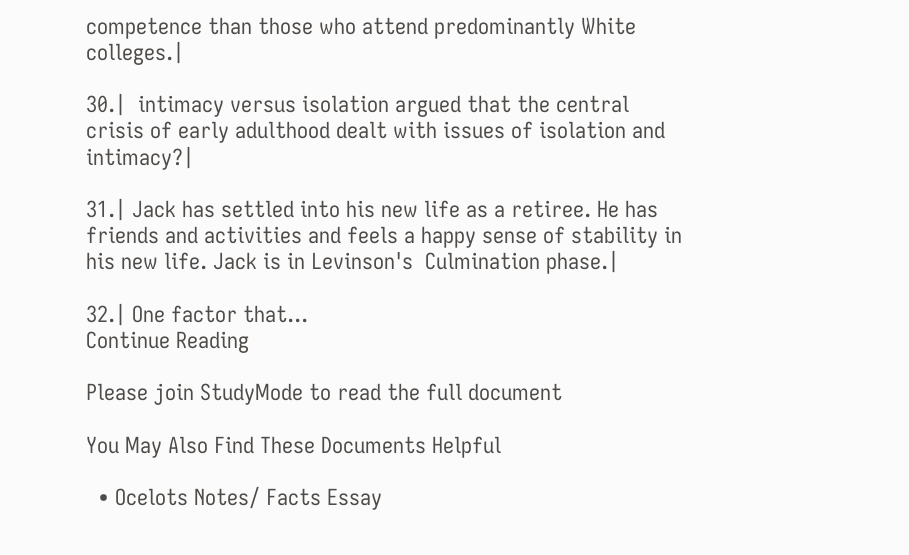competence than those who attend predominantly White colleges.|

30.|  intimacy versus isolation argued that the central crisis of early adulthood dealt with issues of isolation and intimacy?|

31.| Jack has settled into his new life as a retiree. He has friends and activities and feels a happy sense of stability in his new life. Jack is in Levinson's  Culmination phase.|

32.| One factor that...
Continue Reading

Please join StudyMode to read the full document

You May Also Find These Documents Helpful

  • Ocelots Notes/ Facts Essay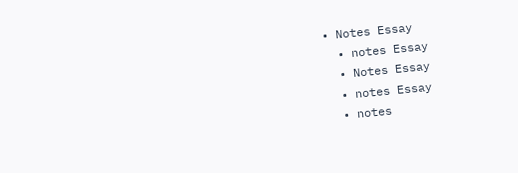• Notes Essay
  • notes Essay
  • Notes Essay
  • notes Essay
  • notes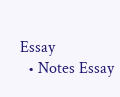Essay
  • Notes Essay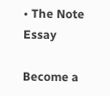• The Note Essay

Become a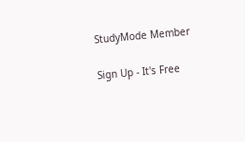StudyMode Member

Sign Up - It's Free